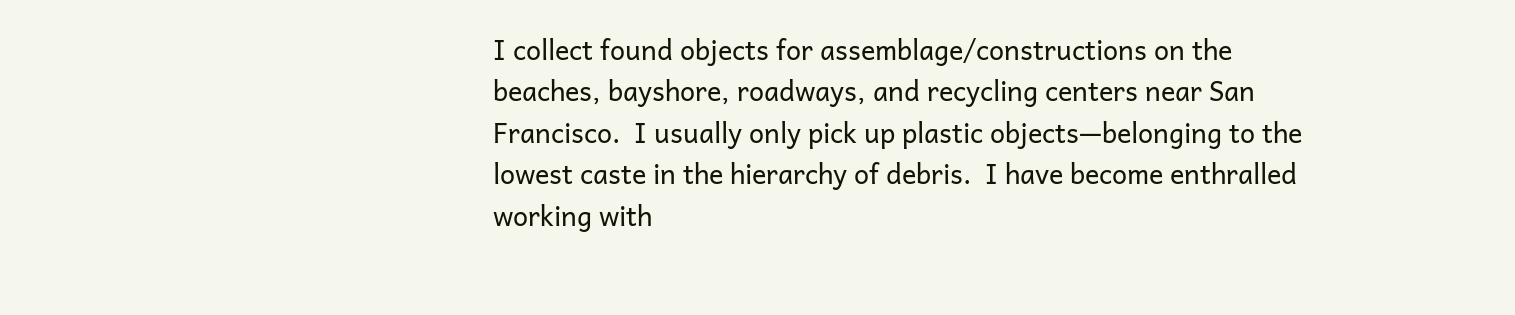I collect found objects for assemblage/constructions on the beaches, bayshore, roadways, and recycling centers near San Francisco.  I usually only pick up plastic objects—belonging to the lowest caste in the hierarchy of debris.  I have become enthralled working with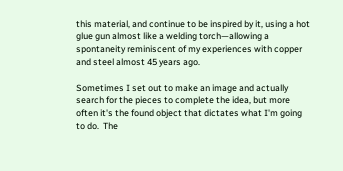this material, and continue to be inspired by it, using a hot glue gun almost like a welding torch—allowing a spontaneity reminiscent of my experiences with copper and steel almost 45 years ago.

Sometimes I set out to make an image and actually search for the pieces to complete the idea, but more often it's the found object that dictates what I'm going to do.  The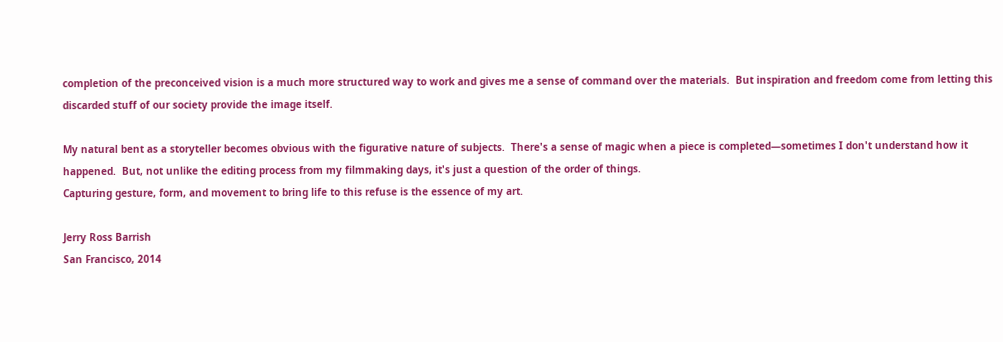completion of the preconceived vision is a much more structured way to work and gives me a sense of command over the materials.  But inspiration and freedom come from letting this discarded stuff of our society provide the image itself.

My natural bent as a storyteller becomes obvious with the figurative nature of subjects.  There's a sense of magic when a piece is completed—sometimes I don't understand how it happened.  But, not unlike the editing process from my filmmaking days, it's just a question of the order of things.
Capturing gesture, form, and movement to bring life to this refuse is the essence of my art.

Jerry Ross Barrish
San Francisco, 2014